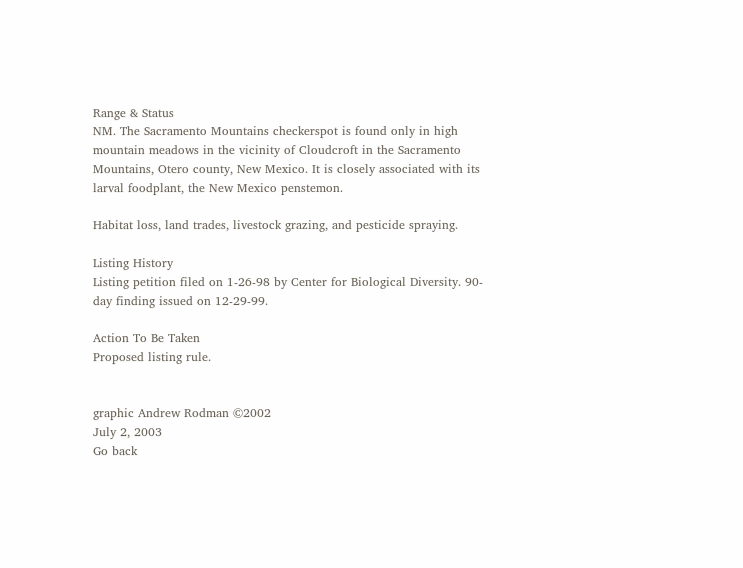Range & Status
NM. The Sacramento Mountains checkerspot is found only in high mountain meadows in the vicinity of Cloudcroft in the Sacramento Mountains, Otero county, New Mexico. It is closely associated with its larval foodplant, the New Mexico penstemon.

Habitat loss, land trades, livestock grazing, and pesticide spraying.

Listing History
Listing petition filed on 1-26-98 by Center for Biological Diversity. 90-day finding issued on 12-29-99.

Action To Be Taken
Proposed listing rule.


graphic Andrew Rodman ©2002
July 2, 2003
Go back